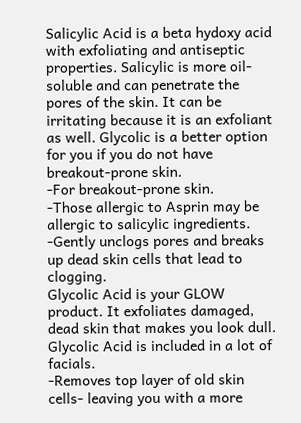Salicylic Acid is a beta hydoxy acid with exfoliating and antiseptic properties. Salicylic is more oil-soluble and can penetrate the pores of the skin. It can be irritating because it is an exfoliant as well. Glycolic is a better option for you if you do not have breakout-prone skin.
-For breakout-prone skin.
-Those allergic to Asprin may be allergic to salicylic ingredients.
-Gently unclogs pores and breaks up dead skin cells that lead to clogging.
Glycolic Acid is your GLOW product. It exfoliates damaged, dead skin that makes you look dull. Glycolic Acid is included in a lot of facials.
-Removes top layer of old skin cells- leaving you with a more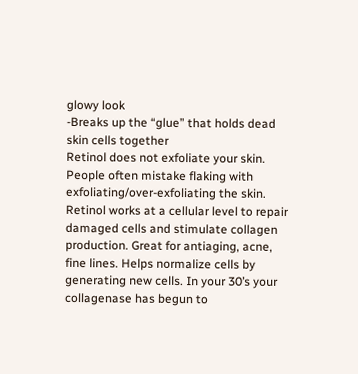glowy look
-Breaks up the “glue” that holds dead skin cells together
Retinol does not exfoliate your skin. People often mistake flaking with exfoliating/over-exfoliating the skin. Retinol works at a cellular level to repair damaged cells and stimulate collagen production. Great for antiaging, acne, fine lines. Helps normalize cells by generating new cells. In your 30’s your collagenase has begun to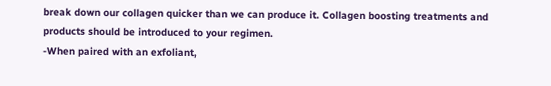break down our collagen quicker than we can produce it. Collagen boosting treatments and products should be introduced to your regimen.
-When paired with an exfoliant,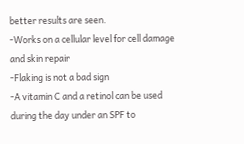better results are seen.
-Works on a cellular level for cell damage and skin repair
-Flaking is not a bad sign
-A vitamin C and a retinol can be used during the day under an SPF to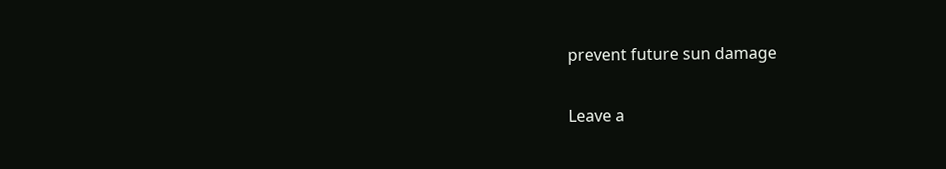prevent future sun damage

Leave a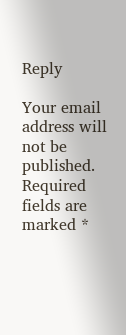Reply

Your email address will not be published. Required fields are marked *